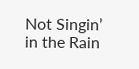Not Singin’ in the Rain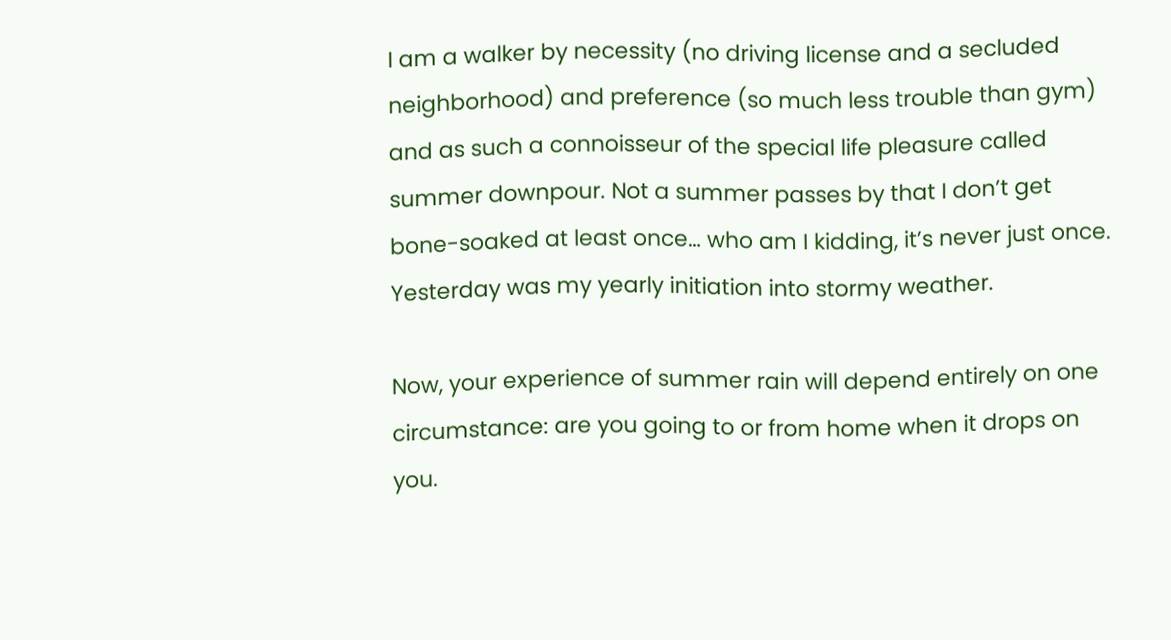I am a walker by necessity (no driving license and a secluded neighborhood) and preference (so much less trouble than gym) and as such a connoisseur of the special life pleasure called summer downpour. Not a summer passes by that I don’t get bone-soaked at least once… who am I kidding, it’s never just once. Yesterday was my yearly initiation into stormy weather.

Now, your experience of summer rain will depend entirely on one circumstance: are you going to or from home when it drops on you.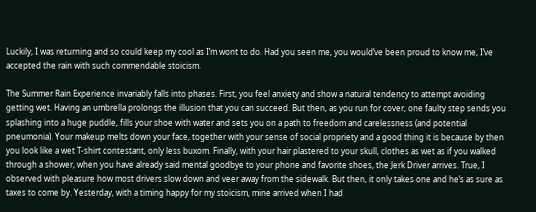Luckily, I was returning and so could keep my cool as I’m wont to do. Had you seen me, you would’ve been proud to know me, I’ve accepted the rain with such commendable stoicism.

The Summer Rain Experience invariably falls into phases. First, you feel anxiety and show a natural tendency to attempt avoiding getting wet. Having an umbrella prolongs the illusion that you can succeed. But then, as you run for cover, one faulty step sends you splashing into a huge puddle, fills your shoe with water and sets you on a path to freedom and carelessness (and potential pneumonia). Your makeup melts down your face, together with your sense of social propriety and a good thing it is because by then you look like a wet T-shirt contestant, only less buxom. Finally, with your hair plastered to your skull, clothes as wet as if you walked through a shower, when you have already said mental goodbye to your phone and favorite shoes, the Jerk Driver arrives. True, I observed with pleasure how most drivers slow down and veer away from the sidewalk. But then, it only takes one and he’s as sure as taxes to come by. Yesterday, with a timing happy for my stoicism, mine arrived when I had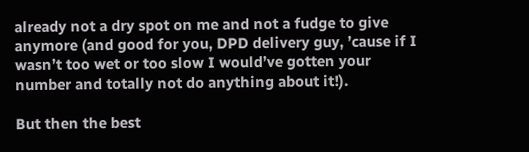already not a dry spot on me and not a fudge to give anymore (and good for you, DPD delivery guy, ’cause if I wasn’t too wet or too slow I would’ve gotten your number and totally not do anything about it!).

But then the best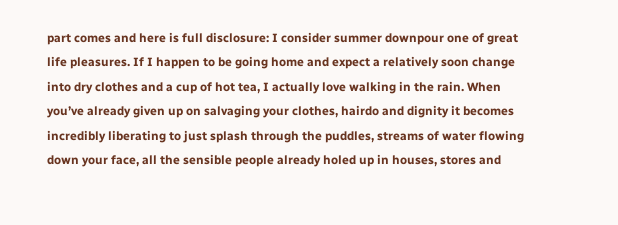part comes and here is full disclosure: I consider summer downpour one of great life pleasures. If I happen to be going home and expect a relatively soon change into dry clothes and a cup of hot tea, I actually love walking in the rain. When you’ve already given up on salvaging your clothes, hairdo and dignity it becomes incredibly liberating to just splash through the puddles, streams of water flowing down your face, all the sensible people already holed up in houses, stores and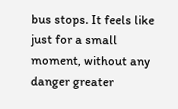bus stops. It feels like just for a small moment, without any danger greater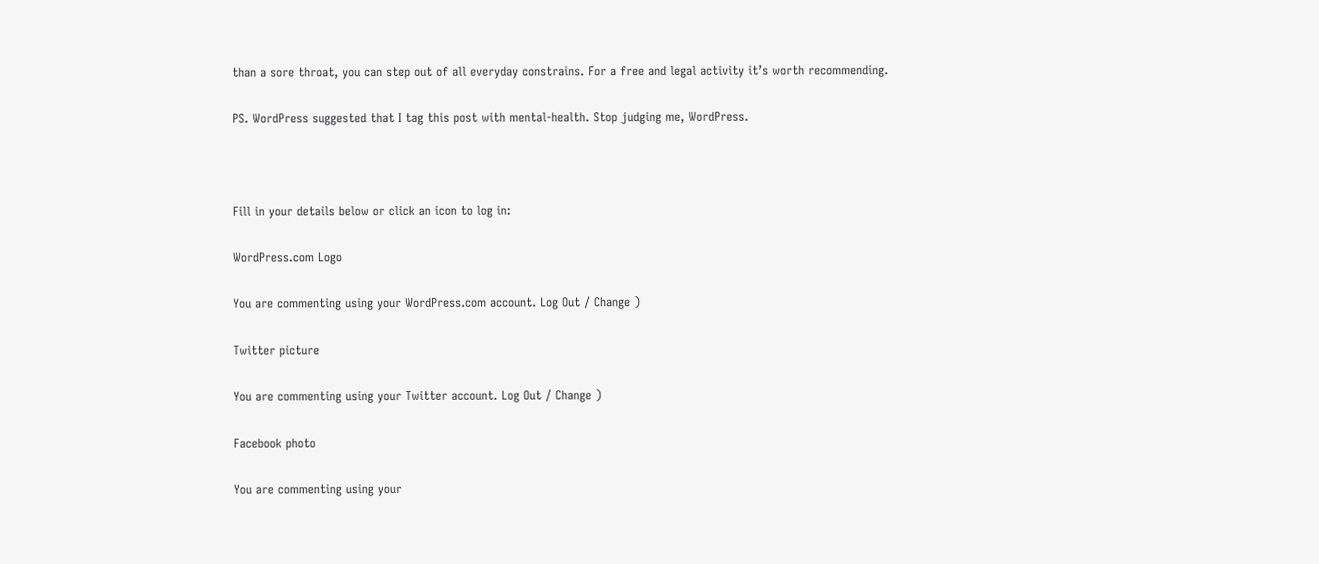than a sore throat, you can step out of all everyday constrains. For a free and legal activity it’s worth recommending.

PS. WordPress suggested that I tag this post with mental-health. Stop judging me, WordPress.



Fill in your details below or click an icon to log in:

WordPress.com Logo

You are commenting using your WordPress.com account. Log Out / Change )

Twitter picture

You are commenting using your Twitter account. Log Out / Change )

Facebook photo

You are commenting using your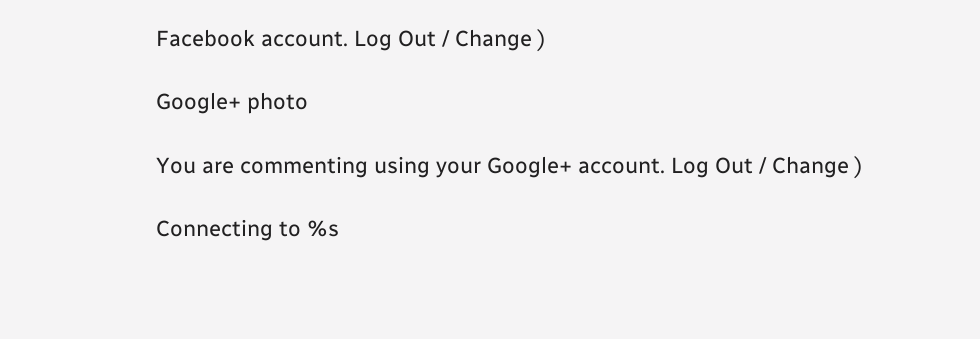Facebook account. Log Out / Change )

Google+ photo

You are commenting using your Google+ account. Log Out / Change )

Connecting to %s